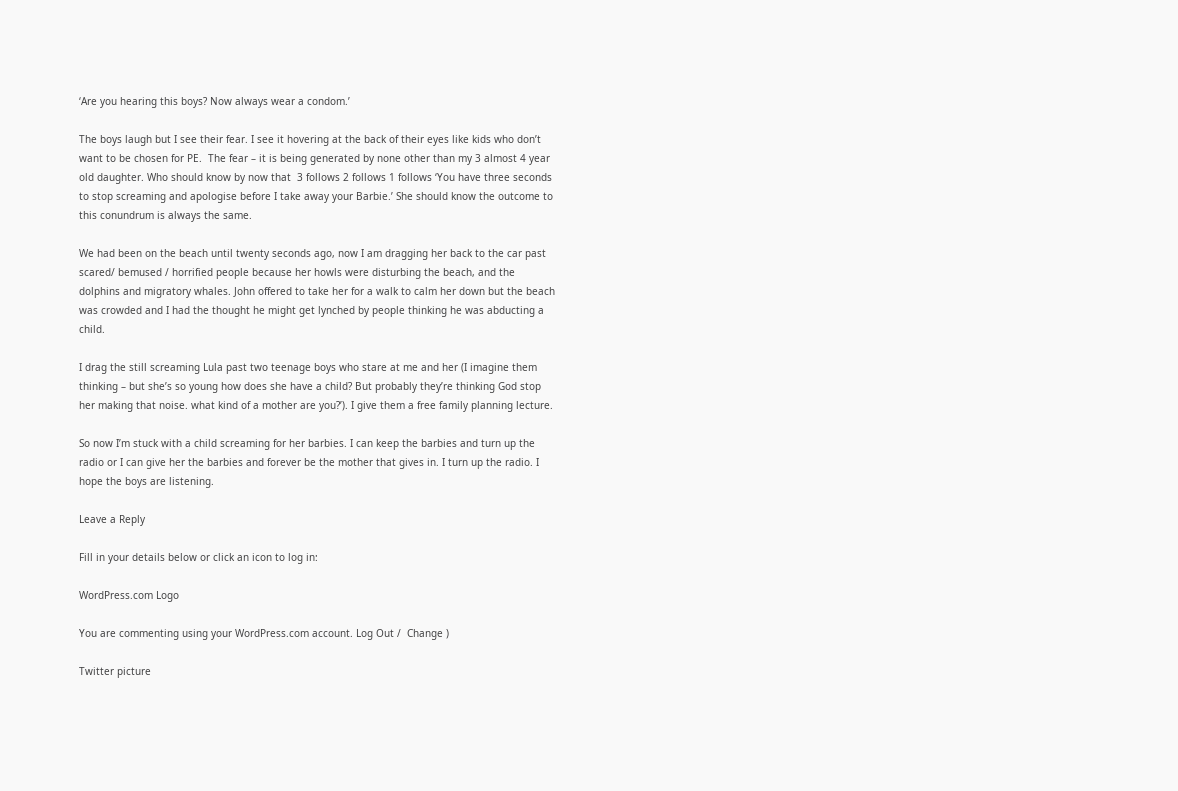‘Are you hearing this boys? Now always wear a condom.’

The boys laugh but I see their fear. I see it hovering at the back of their eyes like kids who don’t want to be chosen for PE.  The fear – it is being generated by none other than my 3 almost 4 year old daughter. Who should know by now that  3 follows 2 follows 1 follows ‘You have three seconds to stop screaming and apologise before I take away your Barbie.’ She should know the outcome to this conundrum is always the same.

We had been on the beach until twenty seconds ago, now I am dragging her back to the car past scared/ bemused / horrified people because her howls were disturbing the beach, and the dolphins and migratory whales. John offered to take her for a walk to calm her down but the beach was crowded and I had the thought he might get lynched by people thinking he was abducting a child.

I drag the still screaming Lula past two teenage boys who stare at me and her (I imagine them thinking – but she’s so young how does she have a child? But probably they’re thinking God stop her making that noise. what kind of a mother are you?’). I give them a free family planning lecture.

So now I’m stuck with a child screaming for her barbies. I can keep the barbies and turn up the radio or I can give her the barbies and forever be the mother that gives in. I turn up the radio. I hope the boys are listening.

Leave a Reply

Fill in your details below or click an icon to log in:

WordPress.com Logo

You are commenting using your WordPress.com account. Log Out /  Change )

Twitter picture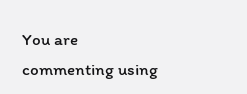You are commenting using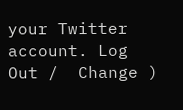your Twitter account. Log Out /  Change )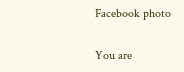Facebook photo

You are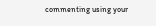commenting using your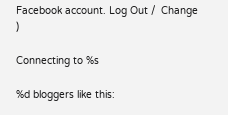Facebook account. Log Out /  Change )

Connecting to %s

%d bloggers like this: